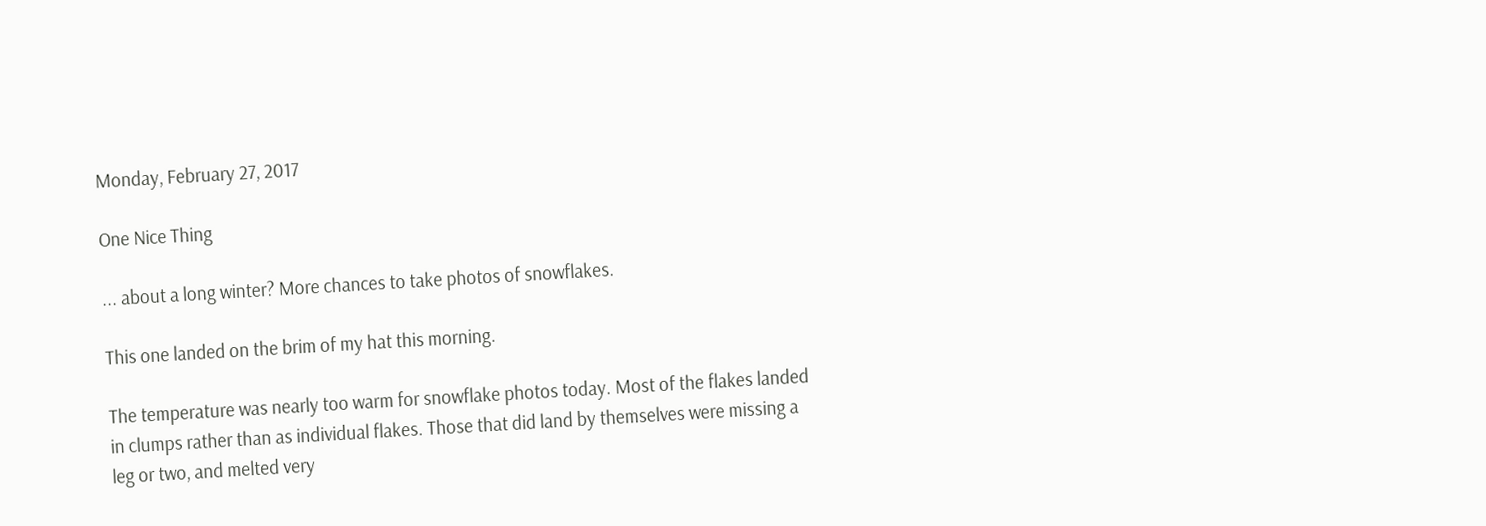Monday, February 27, 2017

One Nice Thing

... about a long winter? More chances to take photos of snowflakes.

This one landed on the brim of my hat this morning.

The temperature was nearly too warm for snowflake photos today. Most of the flakes landed in clumps rather than as individual flakes. Those that did land by themselves were missing a leg or two, and melted very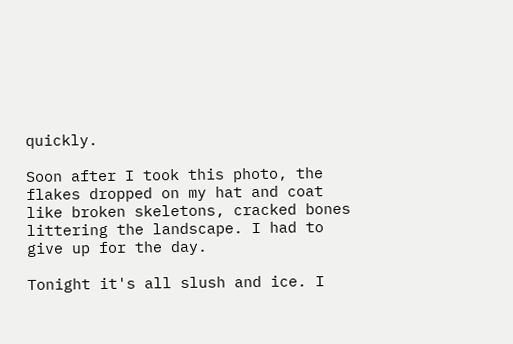quickly.

Soon after I took this photo, the flakes dropped on my hat and coat like broken skeletons, cracked bones littering the landscape. I had to give up for the day.

Tonight it's all slush and ice. I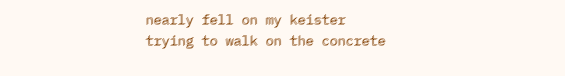nearly fell on my keister trying to walk on the concrete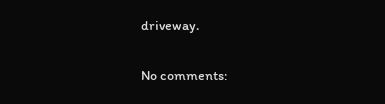driveway.

No comments: